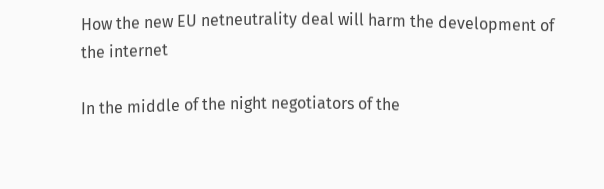How the new EU netneutrality deal will harm the development of the internet

In the middle of the night negotiators of the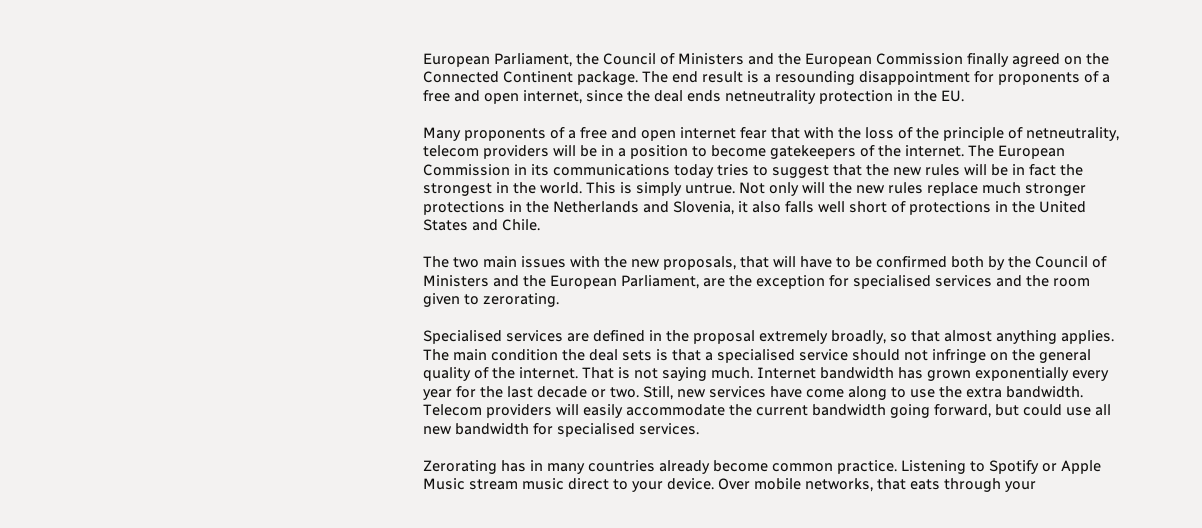European Parliament, the Council of Ministers and the European Commission finally agreed on the Connected Continent package. The end result is a resounding disappointment for proponents of a free and open internet, since the deal ends netneutrality protection in the EU.

Many proponents of a free and open internet fear that with the loss of the principle of netneutrality, telecom providers will be in a position to become gatekeepers of the internet. The European Commission in its communications today tries to suggest that the new rules will be in fact the strongest in the world. This is simply untrue. Not only will the new rules replace much stronger protections in the Netherlands and Slovenia, it also falls well short of protections in the United States and Chile.

The two main issues with the new proposals, that will have to be confirmed both by the Council of Ministers and the European Parliament, are the exception for specialised services and the room given to zerorating.

Specialised services are defined in the proposal extremely broadly, so that almost anything applies. The main condition the deal sets is that a specialised service should not infringe on the general quality of the internet. That is not saying much. Internet bandwidth has grown exponentially every year for the last decade or two. Still, new services have come along to use the extra bandwidth. Telecom providers will easily accommodate the current bandwidth going forward, but could use all new bandwidth for specialised services.

Zerorating has in many countries already become common practice. Listening to Spotify or Apple Music stream music direct to your device. Over mobile networks, that eats through your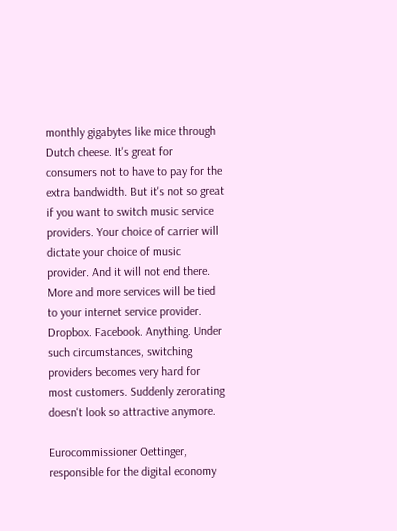monthly gigabytes like mice through Dutch cheese. It's great for consumers not to have to pay for the extra bandwidth. But it's not so great if you want to switch music service providers. Your choice of carrier will dictate your choice of music provider. And it will not end there. More and more services will be tied to your internet service provider. Dropbox. Facebook. Anything. Under such circumstances, switching providers becomes very hard for most customers. Suddenly zerorating doesn't look so attractive anymore.

Eurocommissioner Oettinger, responsible for the digital economy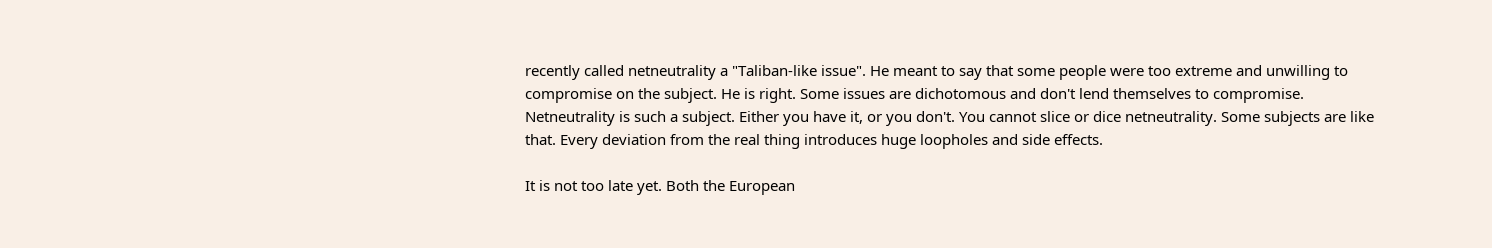recently called netneutrality a "Taliban-like issue". He meant to say that some people were too extreme and unwilling to compromise on the subject. He is right. Some issues are dichotomous and don't lend themselves to compromise. Netneutrality is such a subject. Either you have it, or you don't. You cannot slice or dice netneutrality. Some subjects are like that. Every deviation from the real thing introduces huge loopholes and side effects.

It is not too late yet. Both the European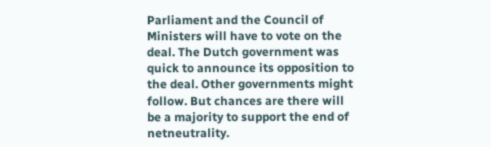Parliament and the Council of Ministers will have to vote on the deal. The Dutch government was quick to announce its opposition to the deal. Other governments might follow. But chances are there will be a majority to support the end of netneutrality.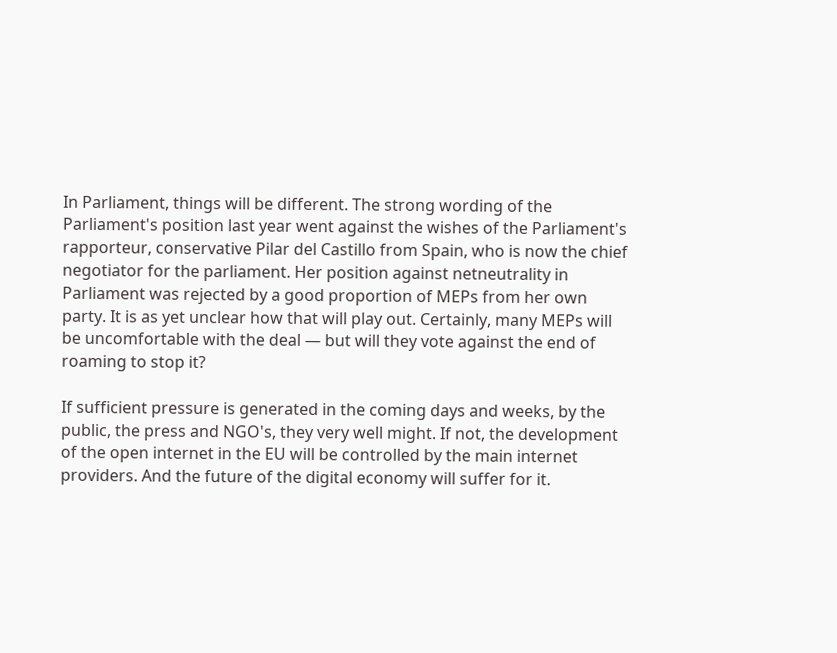In Parliament, things will be different. The strong wording of the Parliament's position last year went against the wishes of the Parliament's rapporteur, conservative Pilar del Castillo from Spain, who is now the chief negotiator for the parliament. Her position against netneutrality in Parliament was rejected by a good proportion of MEPs from her own party. It is as yet unclear how that will play out. Certainly, many MEPs will be uncomfortable with the deal — but will they vote against the end of roaming to stop it?

If sufficient pressure is generated in the coming days and weeks, by the public, the press and NGO's, they very well might. If not, the development of the open internet in the EU will be controlled by the main internet providers. And the future of the digital economy will suffer for it.